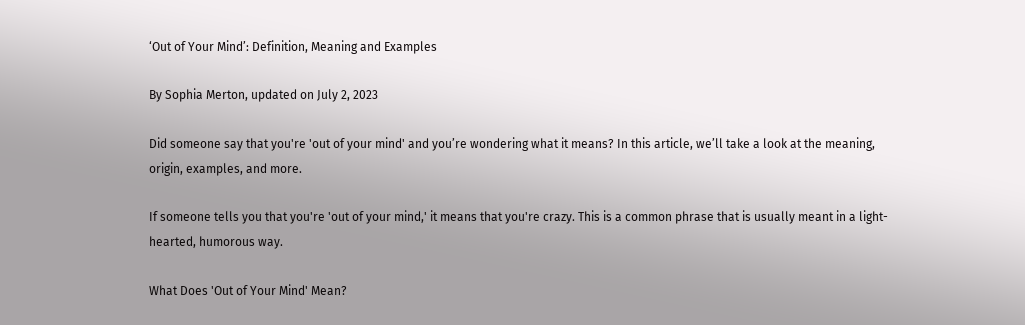‘Out of Your Mind’: Definition, Meaning and Examples

By Sophia Merton, updated on July 2, 2023

Did someone say that you're 'out of your mind' and you’re wondering what it means? In this article, we’ll take a look at the meaning, origin, examples, and more.

If someone tells you that you're 'out of your mind,' it means that you're crazy. This is a common phrase that is usually meant in a light-hearted, humorous way.

What Does 'Out of Your Mind' Mean?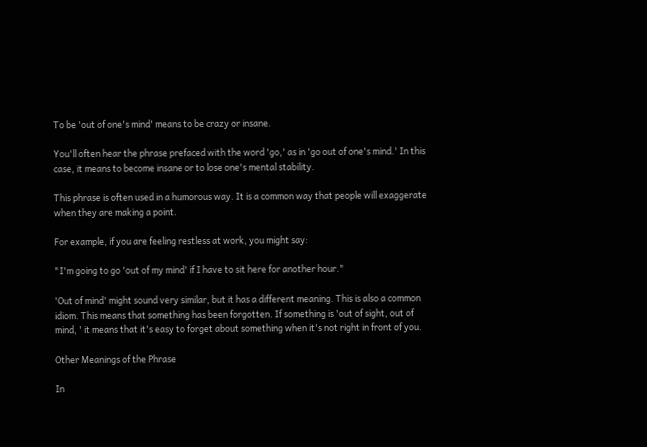To be 'out of one's mind' means to be crazy or insane.

You'll often hear the phrase prefaced with the word 'go,' as in 'go out of one's mind.' In this case, it means to become insane or to lose one's mental stability.

This phrase is often used in a humorous way. It is a common way that people will exaggerate when they are making a point.

For example, if you are feeling restless at work, you might say:

"I'm going to go 'out of my mind' if I have to sit here for another hour."

'Out of mind' might sound very similar, but it has a different meaning. This is also a common idiom. This means that something has been forgotten. If something is 'out of sight, out of mind, ' it means that it's easy to forget about something when it's not right in front of you.

Other Meanings of the Phrase

In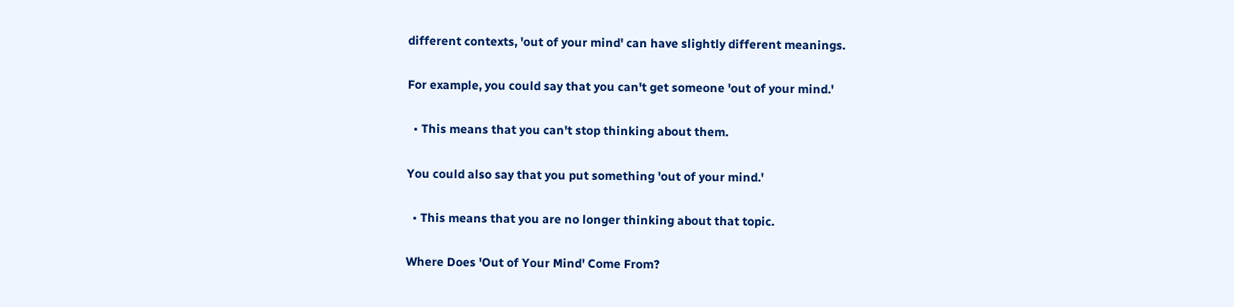different contexts, 'out of your mind' can have slightly different meanings.

For example, you could say that you can't get someone 'out of your mind.'

  • This means that you can't stop thinking about them.

You could also say that you put something 'out of your mind.'

  • This means that you are no longer thinking about that topic.

Where Does 'Out of Your Mind' Come From?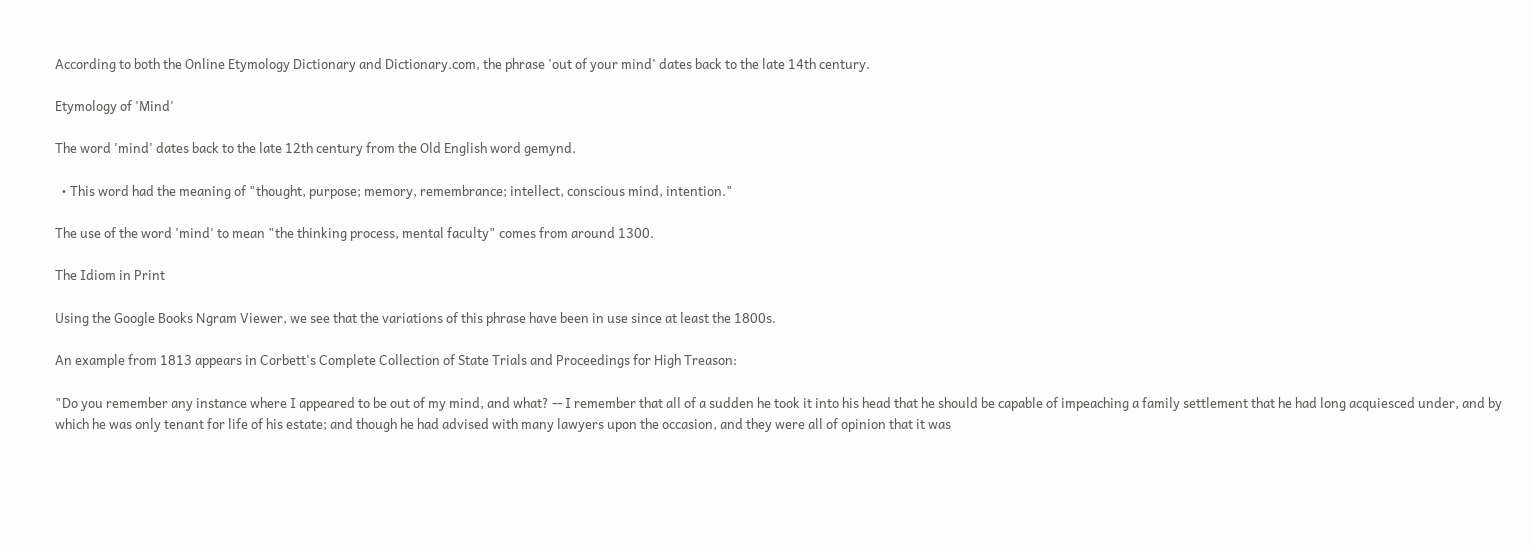According to both the Online Etymology Dictionary and Dictionary.com, the phrase 'out of your mind' dates back to the late 14th century.

Etymology of 'Mind'

The word 'mind' dates back to the late 12th century from the Old English word gemynd.

  • This word had the meaning of "thought, purpose; memory, remembrance; intellect, conscious mind, intention."

The use of the word 'mind' to mean "the thinking process, mental faculty" comes from around 1300.

The Idiom in Print

Using the Google Books Ngram Viewer, we see that the variations of this phrase have been in use since at least the 1800s.

An example from 1813 appears in Corbett's Complete Collection of State Trials and Proceedings for High Treason:

"Do you remember any instance where I appeared to be out of my mind, and what? -- I remember that all of a sudden he took it into his head that he should be capable of impeaching a family settlement that he had long acquiesced under, and by which he was only tenant for life of his estate; and though he had advised with many lawyers upon the occasion, and they were all of opinion that it was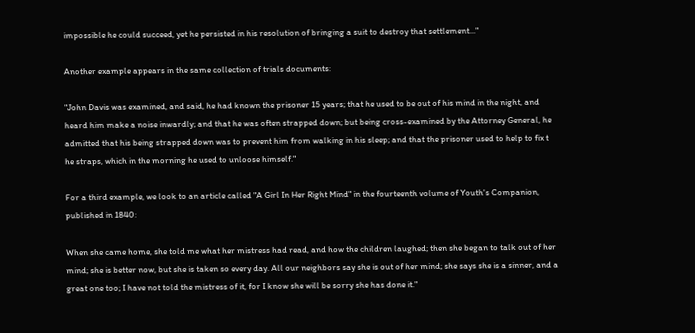impossible he could succeed, yet he persisted in his resolution of bringing a suit to destroy that settlement..."

Another example appears in the same collection of trials documents:

"John Davis was examined, and said, he had known the prisoner 15 years; that he used to be out of his mind in the night, and heard him make a noise inwardly; and that he was often strapped down; but being cross-examined by the Attorney General, he admitted that his being strapped down was to prevent him from walking in his sleep; and that the prisoner used to help to fix t he straps, which in the morning he used to unloose himself."

For a third example, we look to an article called "A Girl In Her Right Mind" in the fourteenth volume of Youth's Companion, published in 1840:

When she came home, she told me what her mistress had read, and how the children laughed; then she began to talk out of her mind; she is better now, but she is taken so every day. All our neighbors say she is out of her mind; she says she is a sinner, and a great one too; I have not told the mistress of it, for I know she will be sorry she has done it."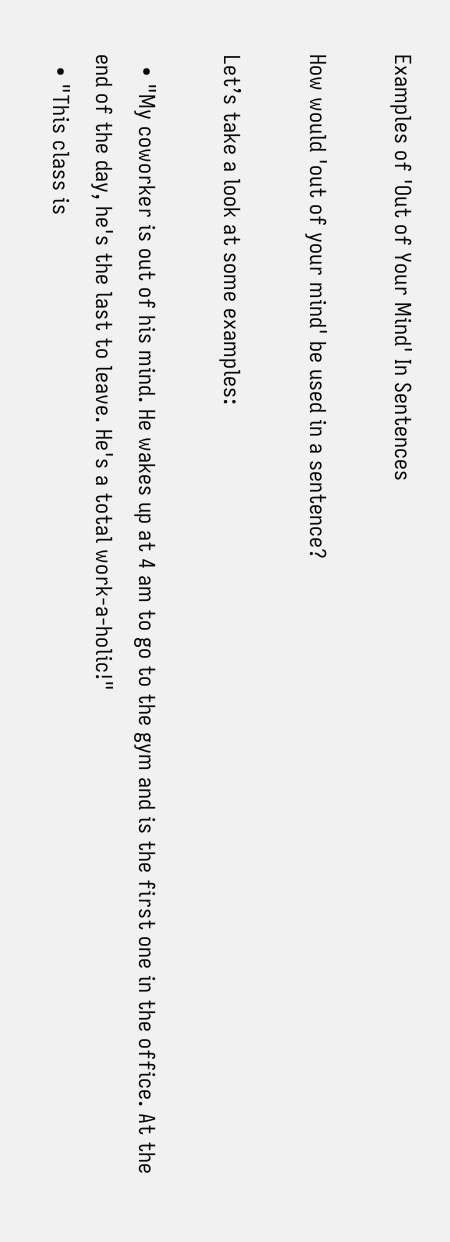Examples of 'Out of Your Mind' In Sentences

How would 'out of your mind' be used in a sentence?

Let’s take a look at some examples:

  • "My coworker is out of his mind. He wakes up at 4 am to go to the gym and is the first one in the office. At the end of the day, he's the last to leave. He's a total work-a-holic!"
  • "This class is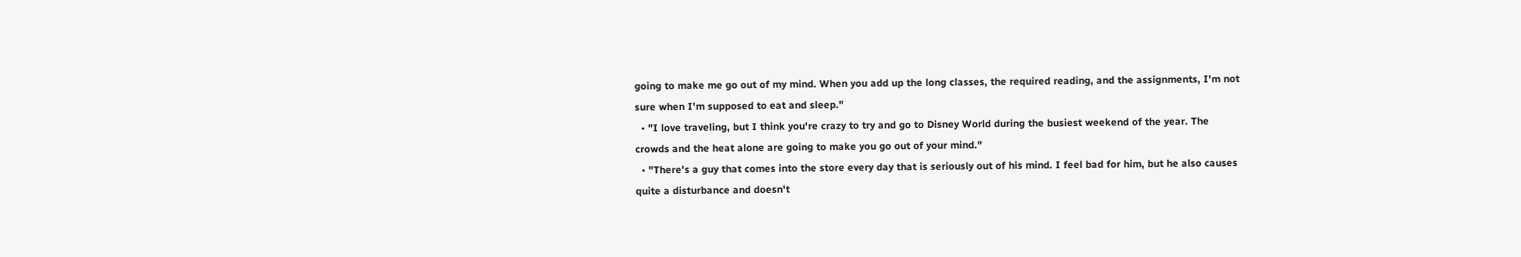going to make me go out of my mind. When you add up the long classes, the required reading, and the assignments, I'm not sure when I'm supposed to eat and sleep."
  • "I love traveling, but I think you're crazy to try and go to Disney World during the busiest weekend of the year. The crowds and the heat alone are going to make you go out of your mind."
  • "There's a guy that comes into the store every day that is seriously out of his mind. I feel bad for him, but he also causes quite a disturbance and doesn't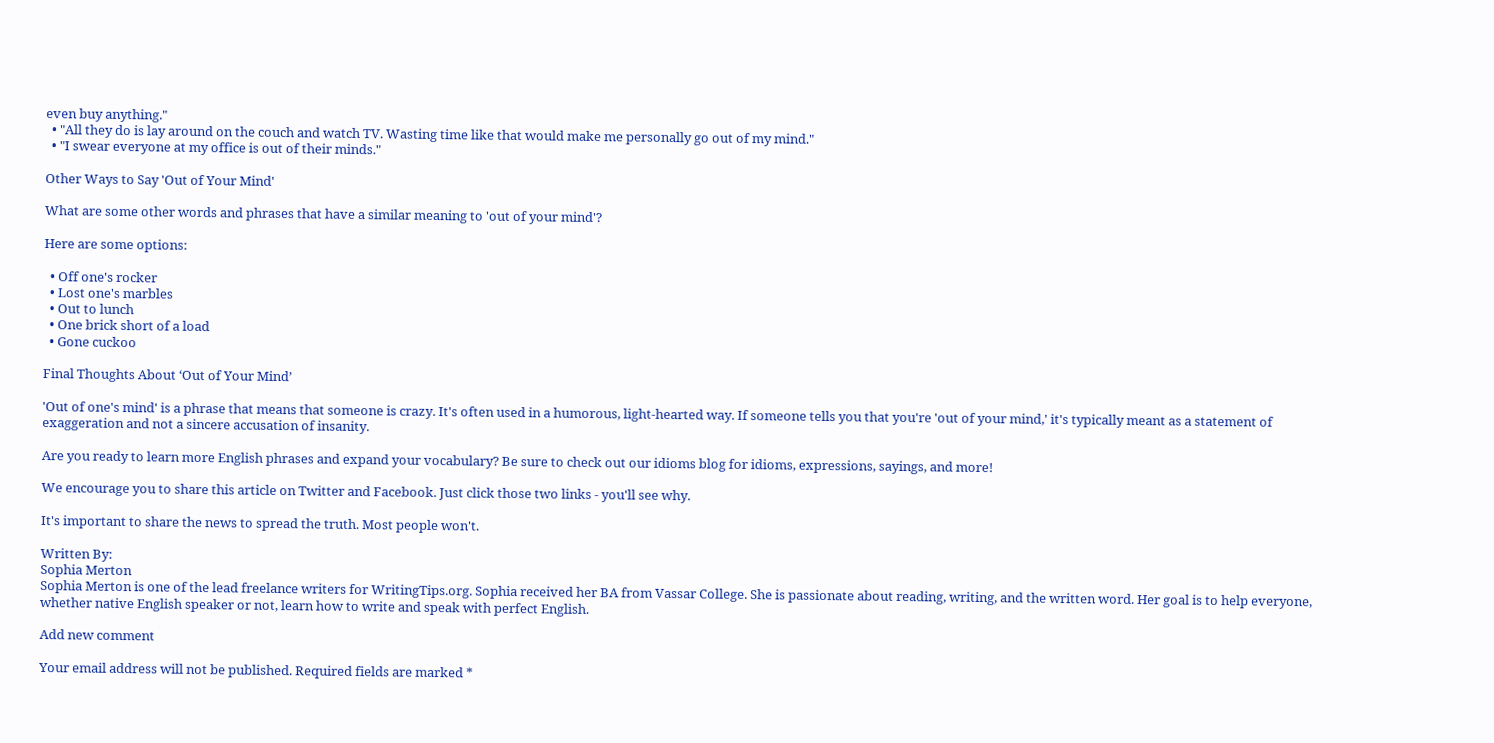even buy anything."
  • "All they do is lay around on the couch and watch TV. Wasting time like that would make me personally go out of my mind."
  • "I swear everyone at my office is out of their minds."

Other Ways to Say 'Out of Your Mind'

What are some other words and phrases that have a similar meaning to 'out of your mind'?

Here are some options:

  • Off one's rocker
  • Lost one's marbles
  • Out to lunch
  • One brick short of a load
  • Gone cuckoo

Final Thoughts About ‘Out of Your Mind’

'Out of one's mind' is a phrase that means that someone is crazy. It's often used in a humorous, light-hearted way. If someone tells you that you're 'out of your mind,' it's typically meant as a statement of exaggeration and not a sincere accusation of insanity.

Are you ready to learn more English phrases and expand your vocabulary? Be sure to check out our idioms blog for idioms, expressions, sayings, and more!

We encourage you to share this article on Twitter and Facebook. Just click those two links - you'll see why.

It's important to share the news to spread the truth. Most people won't.

Written By:
Sophia Merton
Sophia Merton is one of the lead freelance writers for WritingTips.org. Sophia received her BA from Vassar College. She is passionate about reading, writing, and the written word. Her goal is to help everyone, whether native English speaker or not, learn how to write and speak with perfect English.

Add new comment

Your email address will not be published. Required fields are marked *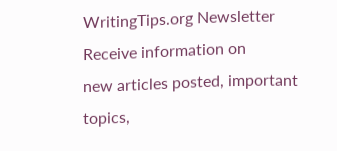WritingTips.org Newsletter
Receive information on
new articles posted, important topics,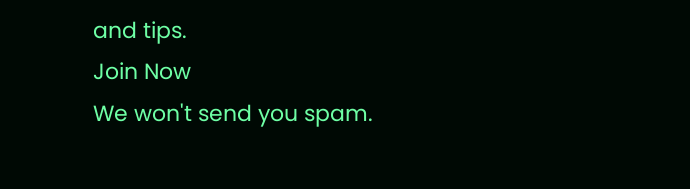and tips.
Join Now
We won't send you spam.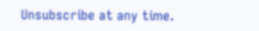Unsubscribe at any time.